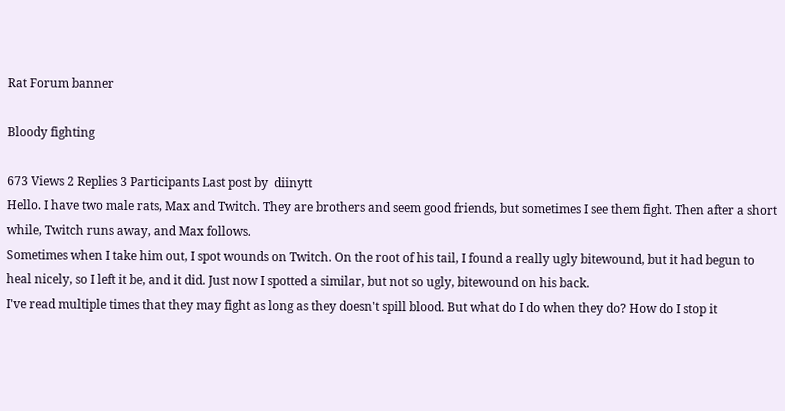Rat Forum banner

Bloody fighting

673 Views 2 Replies 3 Participants Last post by  diinytt
Hello. I have two male rats, Max and Twitch. They are brothers and seem good friends, but sometimes I see them fight. Then after a short while, Twitch runs away, and Max follows.
Sometimes when I take him out, I spot wounds on Twitch. On the root of his tail, I found a really ugly bitewound, but it had begun to heal nicely, so I left it be, and it did. Just now I spotted a similar, but not so ugly, bitewound on his back.
I've read multiple times that they may fight as long as they doesn't spill blood. But what do I do when they do? How do I stop it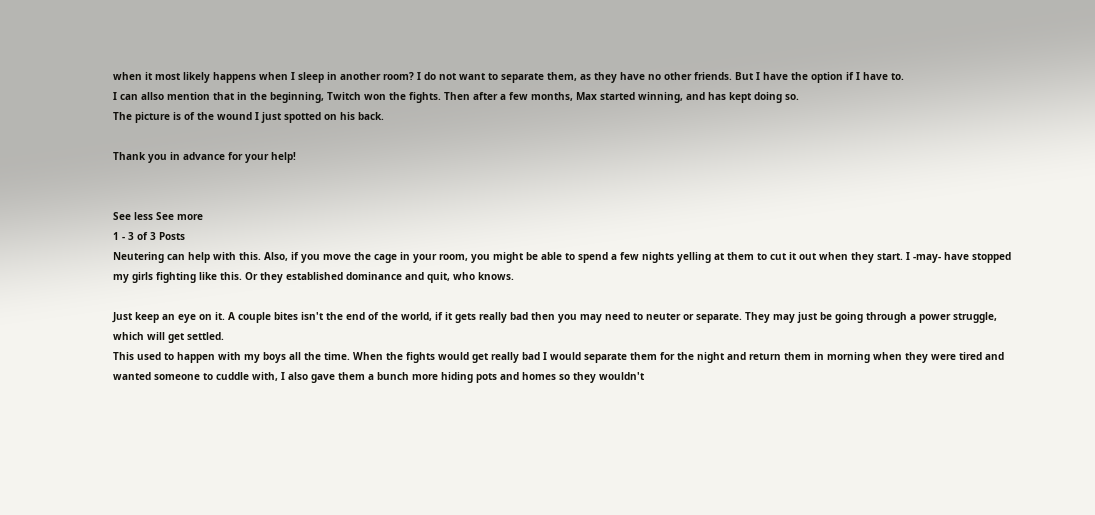when it most likely happens when I sleep in another room? I do not want to separate them, as they have no other friends. But I have the option if I have to.
I can allso mention that in the beginning, Twitch won the fights. Then after a few months, Max started winning, and has kept doing so.
The picture is of the wound I just spotted on his back.

Thank you in advance for your help!


See less See more
1 - 3 of 3 Posts
Neutering can help with this. Also, if you move the cage in your room, you might be able to spend a few nights yelling at them to cut it out when they start. I -may- have stopped my girls fighting like this. Or they established dominance and quit, who knows.

Just keep an eye on it. A couple bites isn't the end of the world, if it gets really bad then you may need to neuter or separate. They may just be going through a power struggle, which will get settled.
This used to happen with my boys all the time. When the fights would get really bad I would separate them for the night and return them in morning when they were tired and wanted someone to cuddle with, I also gave them a bunch more hiding pots and homes so they wouldn't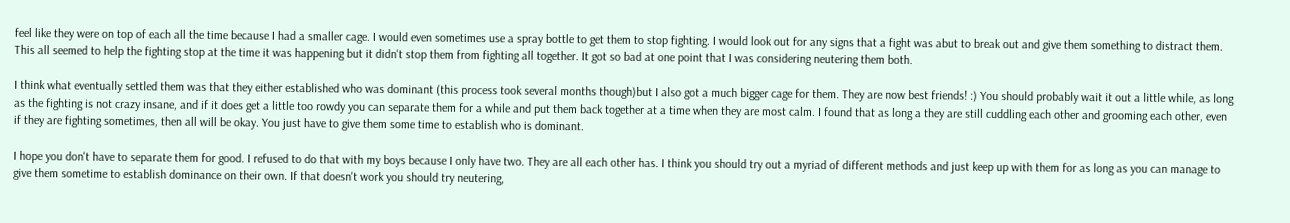feel like they were on top of each all the time because I had a smaller cage. I would even sometimes use a spray bottle to get them to stop fighting. I would look out for any signs that a fight was abut to break out and give them something to distract them. This all seemed to help the fighting stop at the time it was happening but it didn't stop them from fighting all together. It got so bad at one point that I was considering neutering them both.

I think what eventually settled them was that they either established who was dominant (this process took several months though)but I also got a much bigger cage for them. They are now best friends! :) You should probably wait it out a little while, as long as the fighting is not crazy insane, and if it does get a little too rowdy you can separate them for a while and put them back together at a time when they are most calm. I found that as long a they are still cuddling each other and grooming each other, even if they are fighting sometimes, then all will be okay. You just have to give them some time to establish who is dominant.

I hope you don't have to separate them for good. I refused to do that with my boys because I only have two. They are all each other has. I think you should try out a myriad of different methods and just keep up with them for as long as you can manage to give them sometime to establish dominance on their own. If that doesn't work you should try neutering,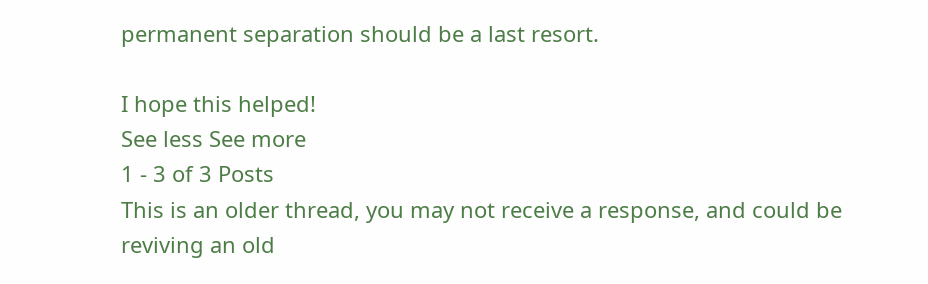permanent separation should be a last resort.

I hope this helped!
See less See more
1 - 3 of 3 Posts
This is an older thread, you may not receive a response, and could be reviving an old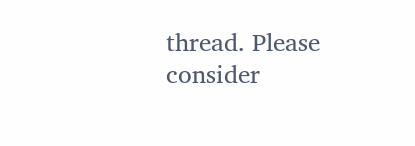thread. Please consider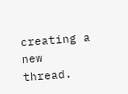creating a new thread.